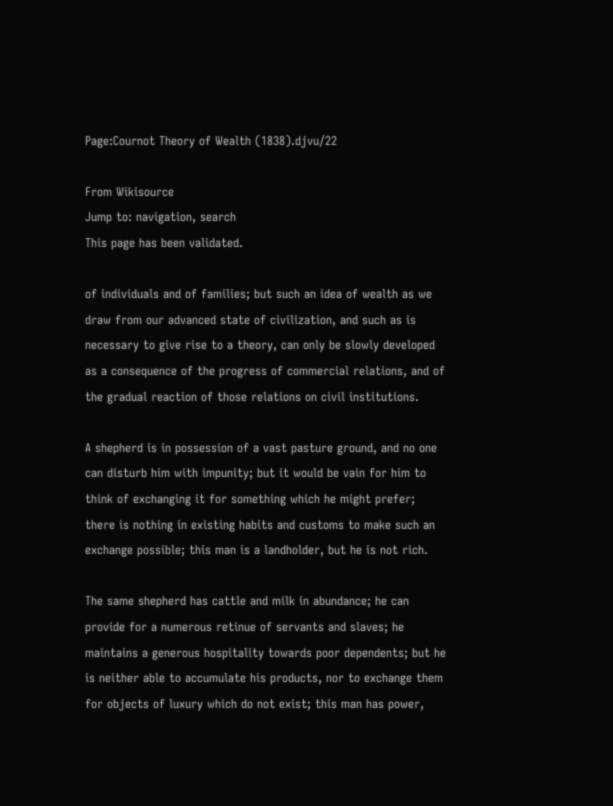Page:Cournot Theory of Wealth (1838).djvu/22

From Wikisource
Jump to: navigation, search
This page has been validated.

of individuals and of families; but such an idea of wealth as we draw from our advanced state of civilization, and such as is necessary to give rise to a theory, can only be slowly developed as a consequence of the progress of commercial relations, and of the gradual reaction of those relations on civil institutions.

A shepherd is in possession of a vast pasture ground, and no one can disturb him with impunity; but it would be vain for him to think of exchanging it for something which he might prefer; there is nothing in existing habits and customs to make such an exchange possible; this man is a landholder, but he is not rich.

The same shepherd has cattle and milk in abundance; he can provide for a numerous retinue of servants and slaves; he maintains a generous hospitality towards poor dependents; but he is neither able to accumulate his products, nor to exchange them for objects of luxury which do not exist; this man has power,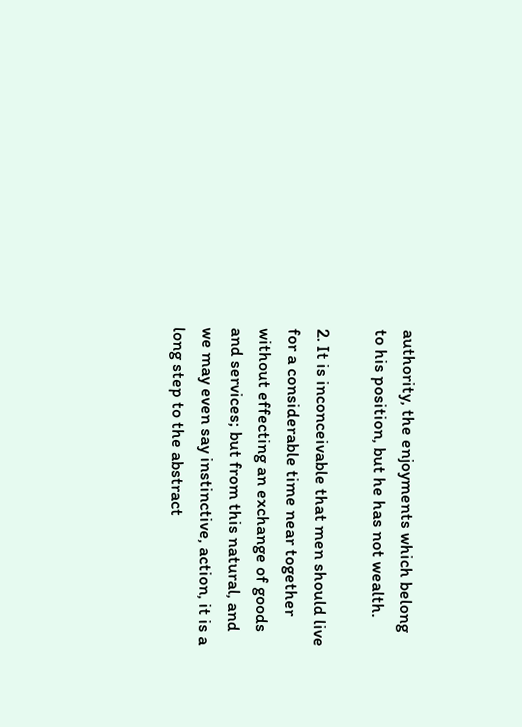authority, the enjoyments which belong to his position, but he has not wealth.

2. It is inconceivable that men should live for a considerable time near together without effecting an exchange of goods and services; but from this natural, and we may even say instinctive, action, it is a long step to the abstract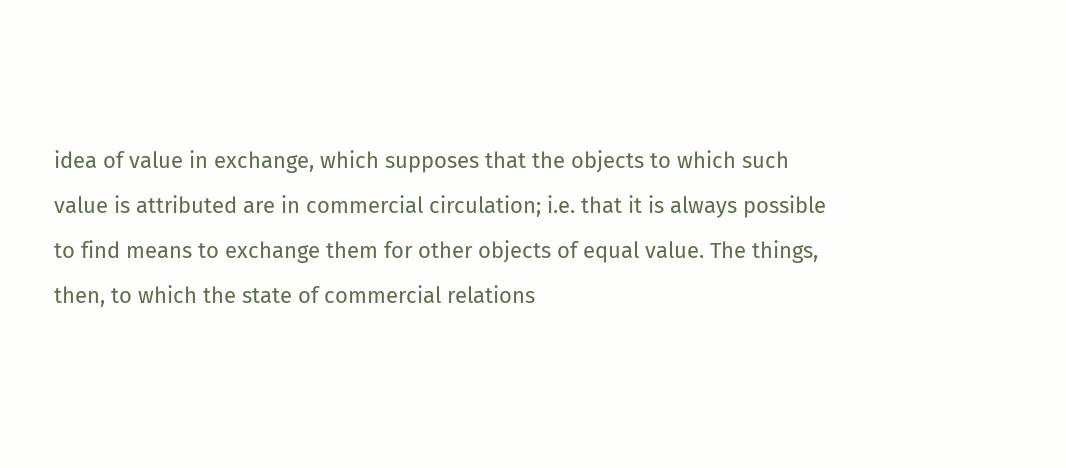idea of value in exchange, which supposes that the objects to which such value is attributed are in commercial circulation; i.e. that it is always possible to find means to exchange them for other objects of equal value. The things, then, to which the state of commercial relations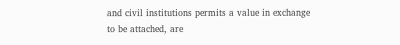and civil institutions permits a value in exchange to be attached, are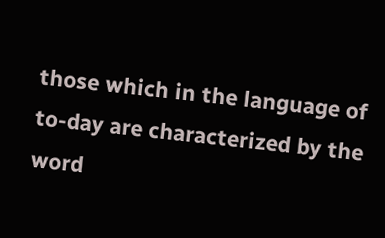those which in the language of to-day are characterized by the word